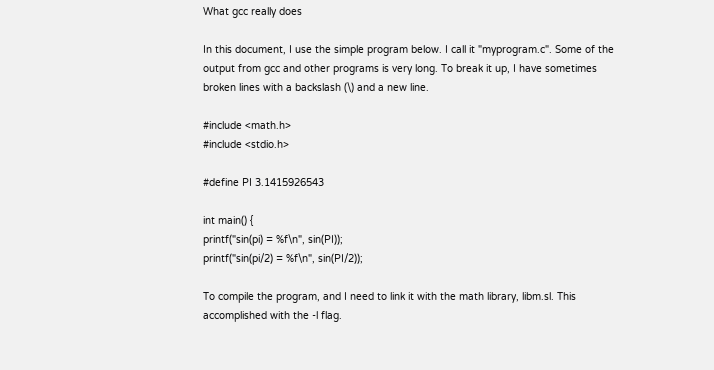What gcc really does

In this document, I use the simple program below. I call it "myprogram.c". Some of the output from gcc and other programs is very long. To break it up, I have sometimes broken lines with a backslash (\) and a new line.

#include <math.h>
#include <stdio.h>

#define PI 3.1415926543

int main() {
printf("sin(pi) = %f\n", sin(PI));
printf("sin(pi/2) = %f\n", sin(PI/2));

To compile the program, and I need to link it with the math library, libm.sl. This accomplished with the -l flag.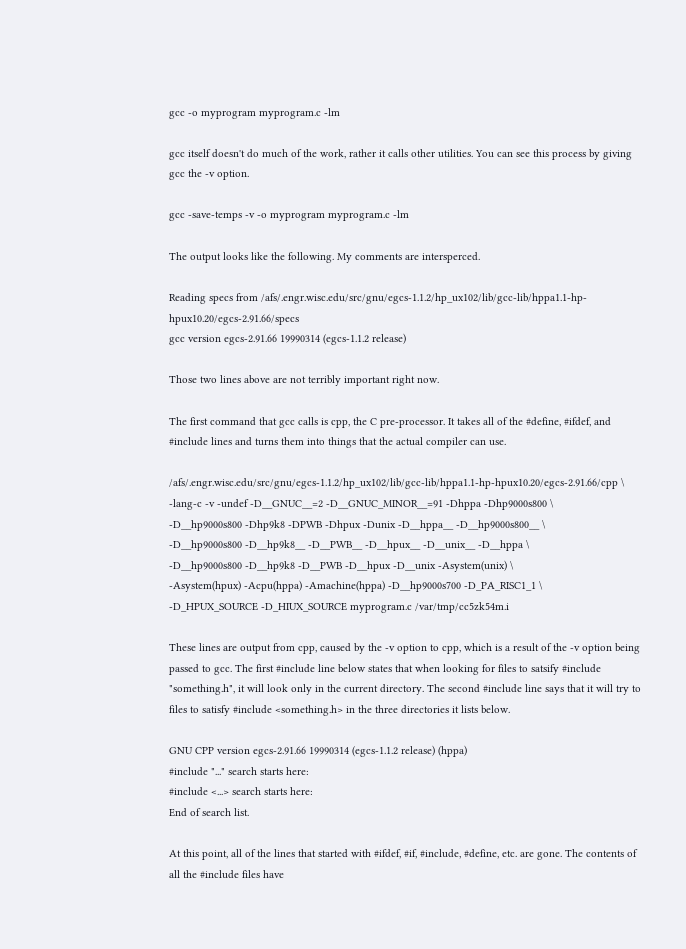gcc -o myprogram myprogram.c -lm

gcc itself doesn't do much of the work, rather it calls other utilities. You can see this process by giving gcc the -v option.

gcc -save-temps -v -o myprogram myprogram.c -lm

The output looks like the following. My comments are intersperced.

Reading specs from /afs/.engr.wisc.edu/src/gnu/egcs-1.1.2/hp_ux102/lib/gcc-lib/hppa1.1-hp-hpux10.20/egcs-2.91.66/specs
gcc version egcs-2.91.66 19990314 (egcs-1.1.2 release)

Those two lines above are not terribly important right now.

The first command that gcc calls is cpp, the C pre-processor. It takes all of the #define, #ifdef, and #include lines and turns them into things that the actual compiler can use.

/afs/.engr.wisc.edu/src/gnu/egcs-1.1.2/hp_ux102/lib/gcc-lib/hppa1.1-hp-hpux10.20/egcs-2.91.66/cpp \
-lang-c -v -undef -D__GNUC__=2 -D__GNUC_MINOR__=91 -Dhppa -Dhp9000s800 \
-D__hp9000s800 -Dhp9k8 -DPWB -Dhpux -Dunix -D__hppa__ -D__hp9000s800__ \
-D__hp9000s800 -D__hp9k8__ -D__PWB__ -D__hpux__ -D__unix__ -D__hppa \
-D__hp9000s800 -D__hp9k8 -D__PWB -D__hpux -D__unix -Asystem(unix) \
-Asystem(hpux) -Acpu(hppa) -Amachine(hppa) -D__hp9000s700 -D_PA_RISC1_1 \
-D_HPUX_SOURCE -D_HIUX_SOURCE myprogram.c /var/tmp/cc5zk54m.i

These lines are output from cpp, caused by the -v option to cpp, which is a result of the -v option being passed to gcc. The first #include line below states that when looking for files to satsify #include "something.h", it will look only in the current directory. The second #include line says that it will try to files to satisfy #include <something.h> in the three directories it lists below.

GNU CPP version egcs-2.91.66 19990314 (egcs-1.1.2 release) (hppa)
#include "..." search starts here:
#include <...> search starts here:
End of search list.

At this point, all of the lines that started with #ifdef, #if, #include, #define, etc. are gone. The contents of all the #include files have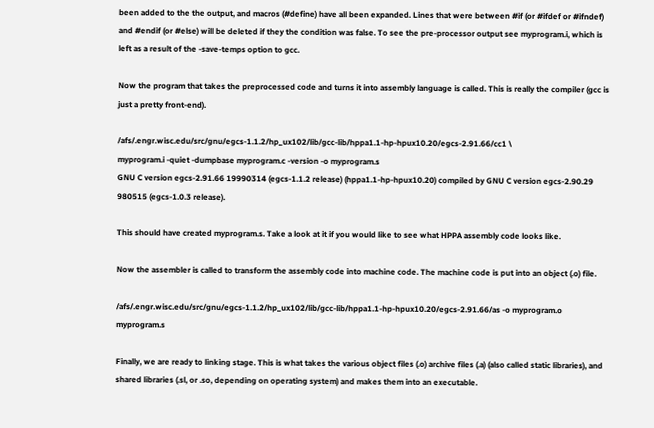been added to the the output, and macros (#define) have all been expanded. Lines that were between #if (or #ifdef or #ifndef) and #endif (or #else) will be deleted if they the condition was false. To see the pre-processor output see myprogram.i, which is left as a result of the -save-temps option to gcc.

Now the program that takes the preprocessed code and turns it into assembly language is called. This is really the compiler (gcc is just a pretty front-end).

/afs/.engr.wisc.edu/src/gnu/egcs-1.1.2/hp_ux102/lib/gcc-lib/hppa1.1-hp-hpux10.20/egcs-2.91.66/cc1 \
myprogram.i -quiet -dumpbase myprogram.c -version -o myprogram.s
GNU C version egcs-2.91.66 19990314 (egcs-1.1.2 release) (hppa1.1-hp-hpux10.20) compiled by GNU C version egcs-2.90.29 980515 (egcs-1.0.3 release).

This should have created myprogram.s. Take a look at it if you would like to see what HPPA assembly code looks like.

Now the assembler is called to transform the assembly code into machine code. The machine code is put into an object (.o) file.

/afs/.engr.wisc.edu/src/gnu/egcs-1.1.2/hp_ux102/lib/gcc-lib/hppa1.1-hp-hpux10.20/egcs-2.91.66/as -o myprogram.o myprogram.s

Finally, we are ready to linking stage. This is what takes the various object files (.o) archive files (.a) (also called static libraries), and shared libraries (.sl, or .so, depending on operating system) and makes them into an executable.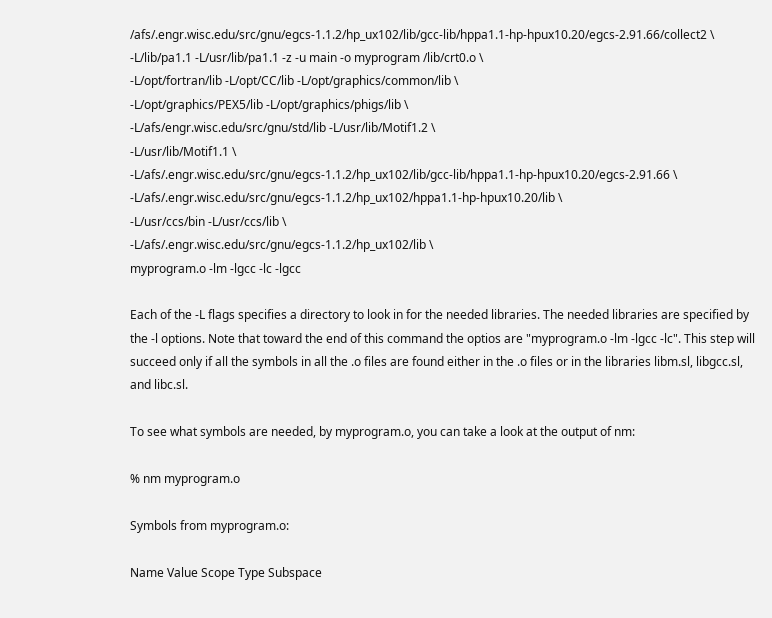/afs/.engr.wisc.edu/src/gnu/egcs-1.1.2/hp_ux102/lib/gcc-lib/hppa1.1-hp-hpux10.20/egcs-2.91.66/collect2 \
-L/lib/pa1.1 -L/usr/lib/pa1.1 -z -u main -o myprogram /lib/crt0.o \
-L/opt/fortran/lib -L/opt/CC/lib -L/opt/graphics/common/lib \
-L/opt/graphics/PEX5/lib -L/opt/graphics/phigs/lib \
-L/afs/engr.wisc.edu/src/gnu/std/lib -L/usr/lib/Motif1.2 \
-L/usr/lib/Motif1.1 \
-L/afs/.engr.wisc.edu/src/gnu/egcs-1.1.2/hp_ux102/lib/gcc-lib/hppa1.1-hp-hpux10.20/egcs-2.91.66 \
-L/afs/.engr.wisc.edu/src/gnu/egcs-1.1.2/hp_ux102/hppa1.1-hp-hpux10.20/lib \
-L/usr/ccs/bin -L/usr/ccs/lib \
-L/afs/.engr.wisc.edu/src/gnu/egcs-1.1.2/hp_ux102/lib \
myprogram.o -lm -lgcc -lc -lgcc

Each of the -L flags specifies a directory to look in for the needed libraries. The needed libraries are specified by the -l options. Note that toward the end of this command the optios are "myprogram.o -lm -lgcc -lc". This step will succeed only if all the symbols in all the .o files are found either in the .o files or in the libraries libm.sl, libgcc.sl, and libc.sl.

To see what symbols are needed, by myprogram.o, you can take a look at the output of nm:

% nm myprogram.o

Symbols from myprogram.o:

Name Value Scope Type Subspace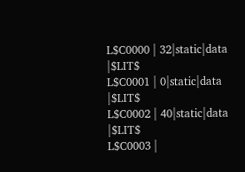L$C0000 | 32|static|data |$LIT$
L$C0001 | 0|static|data |$LIT$
L$C0002 | 40|static|data |$LIT$
L$C0003 |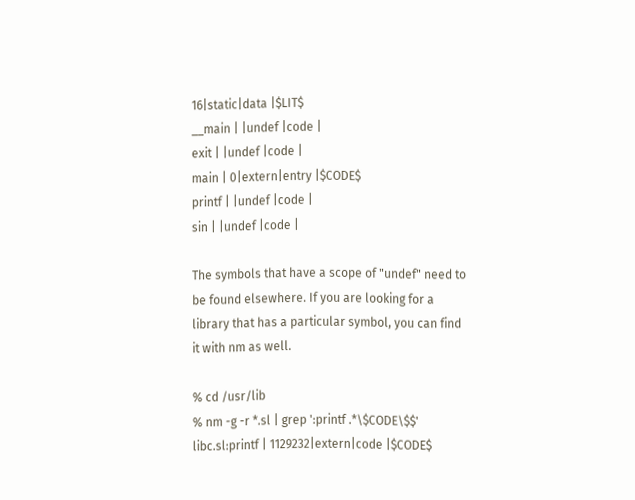16|static|data |$LIT$
__main | |undef |code |
exit | |undef |code |
main | 0|extern|entry |$CODE$
printf | |undef |code |
sin | |undef |code |

The symbols that have a scope of "undef" need to be found elsewhere. If you are looking for a library that has a particular symbol, you can find it with nm as well.

% cd /usr/lib
% nm -g -r *.sl | grep ':printf .*\$CODE\$$'
libc.sl:printf | 1129232|extern|code |$CODE$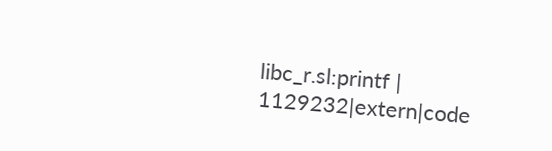libc_r.sl:printf | 1129232|extern|code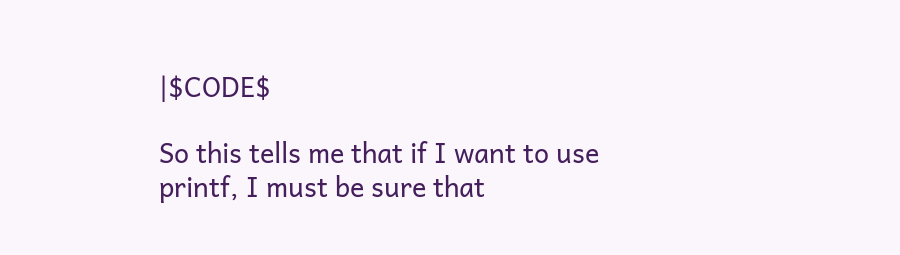|$CODE$

So this tells me that if I want to use printf, I must be sure that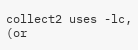collect2 uses -lc, (or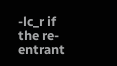-lc_r if the re-entrant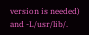version is needed) and -L/usr/lib/.